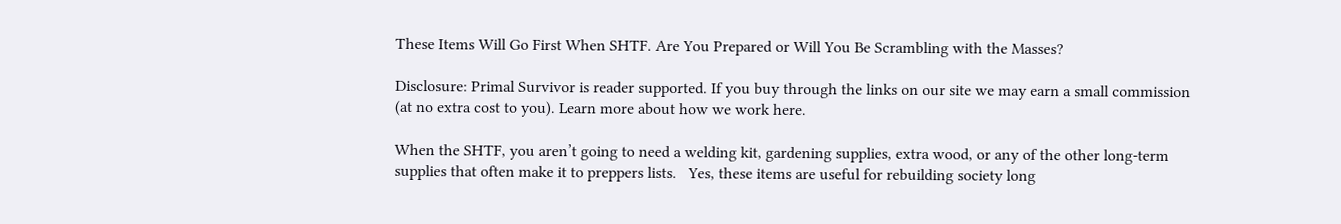These Items Will Go First When SHTF. Are You Prepared or Will You Be Scrambling with the Masses?

Disclosure: Primal Survivor is reader supported. If you buy through the links on our site we may earn a small commission (at no extra cost to you). Learn more about how we work here.

When the SHTF, you aren’t going to need a welding kit, gardening supplies, extra wood, or any of the other long-term supplies that often make it to preppers lists.   Yes, these items are useful for rebuilding society long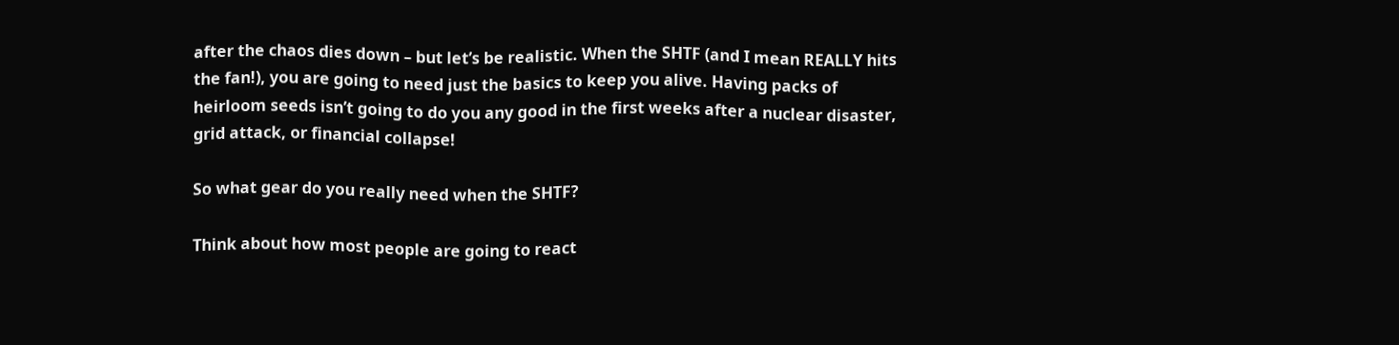after the chaos dies down – but let’s be realistic. When the SHTF (and I mean REALLY hits the fan!), you are going to need just the basics to keep you alive. Having packs of heirloom seeds isn’t going to do you any good in the first weeks after a nuclear disaster, grid attack, or financial collapse!

So what gear do you really need when the SHTF?

Think about how most people are going to react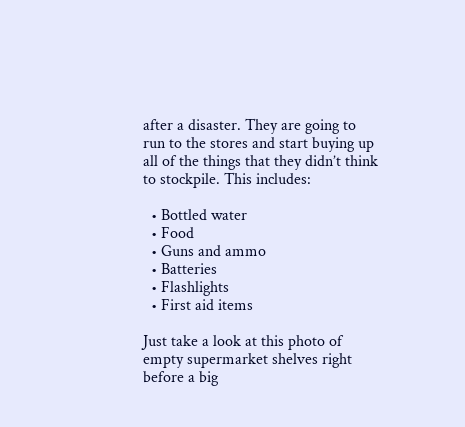after a disaster. They are going to run to the stores and start buying up all of the things that they didn’t think to stockpile. This includes:

  • Bottled water
  • Food
  • Guns and ammo
  • Batteries
  • Flashlights
  • First aid items

Just take a look at this photo of empty supermarket shelves right before a big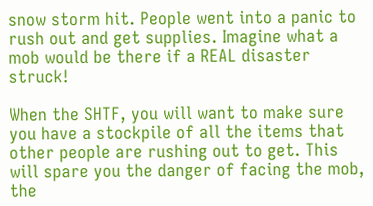snow storm hit. People went into a panic to rush out and get supplies. Imagine what a mob would be there if a REAL disaster struck!

When the SHTF, you will want to make sure you have a stockpile of all the items that other people are rushing out to get. This will spare you the danger of facing the mob, the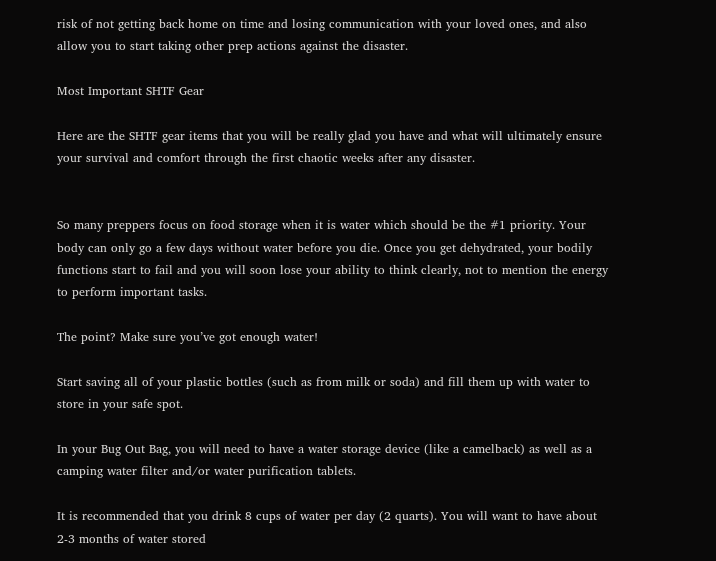risk of not getting back home on time and losing communication with your loved ones, and also allow you to start taking other prep actions against the disaster.

Most Important SHTF Gear

Here are the SHTF gear items that you will be really glad you have and what will ultimately ensure your survival and comfort through the first chaotic weeks after any disaster.


So many preppers focus on food storage when it is water which should be the #1 priority. Your body can only go a few days without water before you die. Once you get dehydrated, your bodily functions start to fail and you will soon lose your ability to think clearly, not to mention the energy to perform important tasks.

The point? Make sure you’ve got enough water!

Start saving all of your plastic bottles (such as from milk or soda) and fill them up with water to store in your safe spot.

In your Bug Out Bag, you will need to have a water storage device (like a camelback) as well as a camping water filter and/or water purification tablets.

It is recommended that you drink 8 cups of water per day (2 quarts). You will want to have about 2-3 months of water stored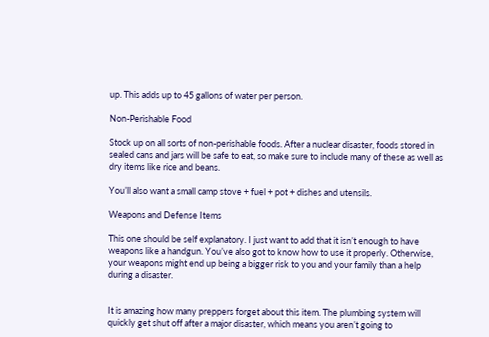up. This adds up to 45 gallons of water per person.

Non-Perishable Food

Stock up on all sorts of non-perishable foods. After a nuclear disaster, foods stored in sealed cans and jars will be safe to eat, so make sure to include many of these as well as dry items like rice and beans.

You’ll also want a small camp stove + fuel + pot + dishes and utensils.

Weapons and Defense Items

This one should be self explanatory. I just want to add that it isn’t enough to have weapons like a handgun. You’ve also got to know how to use it properly. Otherwise, your weapons might end up being a bigger risk to you and your family than a help during a disaster.


It is amazing how many preppers forget about this item. The plumbing system will quickly get shut off after a major disaster, which means you aren’t going to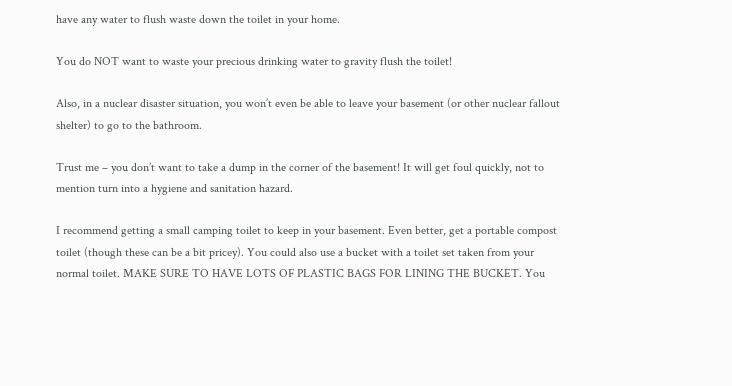have any water to flush waste down the toilet in your home.

You do NOT want to waste your precious drinking water to gravity flush the toilet!

Also, in a nuclear disaster situation, you won’t even be able to leave your basement (or other nuclear fallout shelter) to go to the bathroom.

Trust me – you don’t want to take a dump in the corner of the basement! It will get foul quickly, not to mention turn into a hygiene and sanitation hazard.

I recommend getting a small camping toilet to keep in your basement. Even better, get a portable compost toilet (though these can be a bit pricey). You could also use a bucket with a toilet set taken from your normal toilet. MAKE SURE TO HAVE LOTS OF PLASTIC BAGS FOR LINING THE BUCKET. You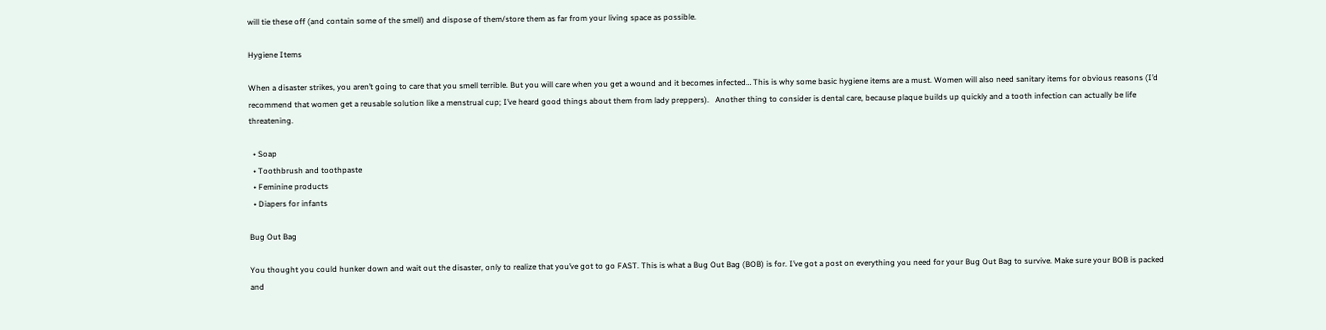will tie these off (and contain some of the smell) and dispose of them/store them as far from your living space as possible.

Hygiene Items

When a disaster strikes, you aren’t going to care that you smell terrible. But you will care when you get a wound and it becomes infected… This is why some basic hygiene items are a must. Women will also need sanitary items for obvious reasons (I’d recommend that women get a reusable solution like a menstrual cup; I’ve heard good things about them from lady preppers).   Another thing to consider is dental care, because plaque builds up quickly and a tooth infection can actually be life threatening.

  • Soap
  • Toothbrush and toothpaste
  • Feminine products
  • Diapers for infants

Bug Out Bag

You thought you could hunker down and wait out the disaster, only to realize that you’ve got to go FAST. This is what a Bug Out Bag (BOB) is for. I’ve got a post on everything you need for your Bug Out Bag to survive. Make sure your BOB is packed and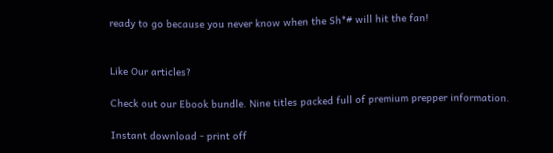ready to go because you never know when the Sh*# will hit the fan!


Like Our articles?

Check out our Ebook bundle. Nine titles packed full of premium prepper information.

Instant download - print off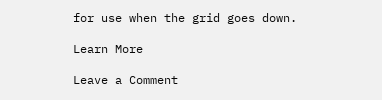for use when the grid goes down.

Learn More

Leave a Comment